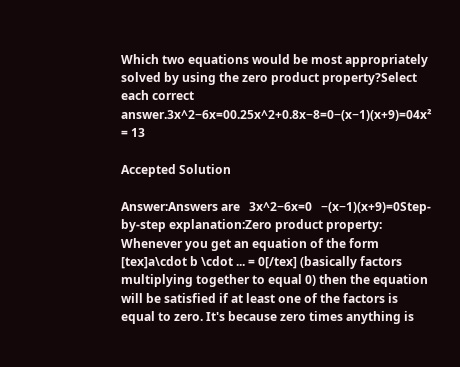Which two equations would be most appropriately solved by using the zero product property?Select each correct answer.3x^2−6x=00.25x^2+0.8x−8=0−(x−1)(x+9)=04x² = 13

Accepted Solution

Answer:Answers are   3x^2−6x=0   −(x−1)(x+9)=0Step-by-step explanation:Zero product property: Whenever you get an equation of the form  [tex]a\cdot b \cdot ... = 0[/tex] (basically factors multiplying together to equal 0) then the equation will be satisfied if at least one of the factors is equal to zero. It's because zero times anything is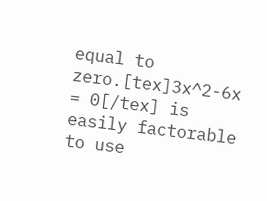equal to zero.[tex]3x^2-6x = 0[/tex] is easily factorable to use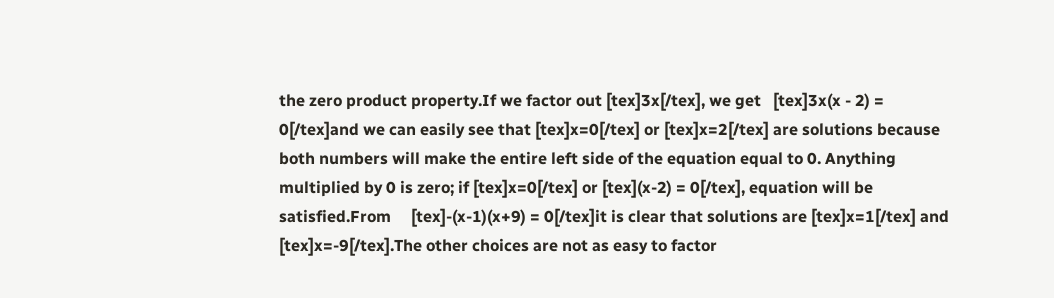the zero product property.If we factor out [tex]3x[/tex], we get   [tex]3x(x - 2) = 0[/tex]and we can easily see that [tex]x=0[/tex] or [tex]x=2[/tex] are solutions because both numbers will make the entire left side of the equation equal to 0. Anything multiplied by 0 is zero; if [tex]x=0[/tex] or [tex](x-2) = 0[/tex], equation will be satisfied.From     [tex]-(x-1)(x+9) = 0[/tex]it is clear that solutions are [tex]x=1[/tex] and [tex]x=-9[/tex].The other choices are not as easy to factor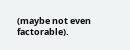(maybe not even factorable).